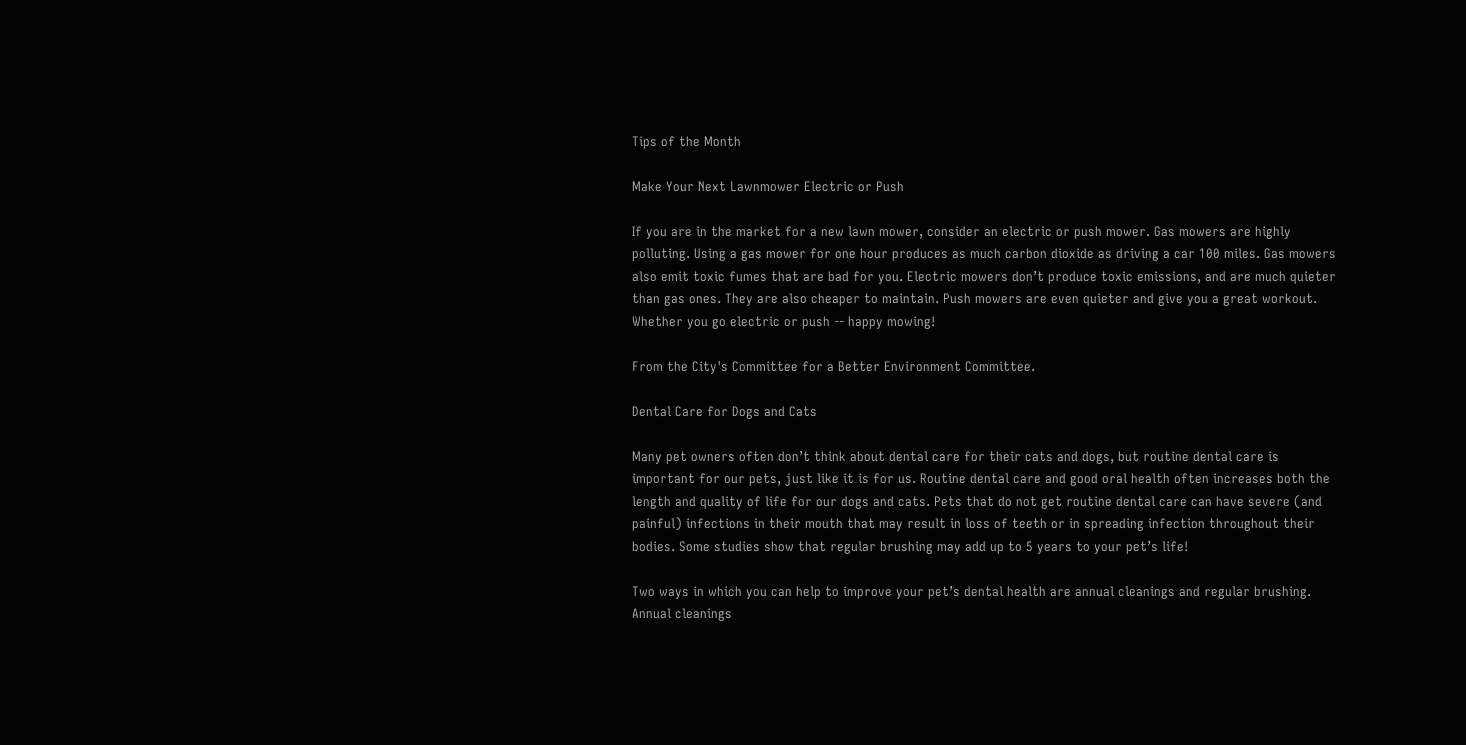Tips of the Month

Make Your Next Lawnmower Electric or Push

If you are in the market for a new lawn mower, consider an electric or push mower. Gas mowers are highly polluting. Using a gas mower for one hour produces as much carbon dioxide as driving a car 100 miles. Gas mowers also emit toxic fumes that are bad for you. Electric mowers don’t produce toxic emissions, and are much quieter than gas ones. They are also cheaper to maintain. Push mowers are even quieter and give you a great workout. Whether you go electric or push -- happy mowing!

From the City's Committee for a Better Environment Committee.

Dental Care for Dogs and Cats

Many pet owners often don’t think about dental care for their cats and dogs, but routine dental care is important for our pets, just like it is for us. Routine dental care and good oral health often increases both the length and quality of life for our dogs and cats. Pets that do not get routine dental care can have severe (and painful) infections in their mouth that may result in loss of teeth or in spreading infection throughout their bodies. Some studies show that regular brushing may add up to 5 years to your pet’s life!

Two ways in which you can help to improve your pet’s dental health are annual cleanings and regular brushing. Annual cleanings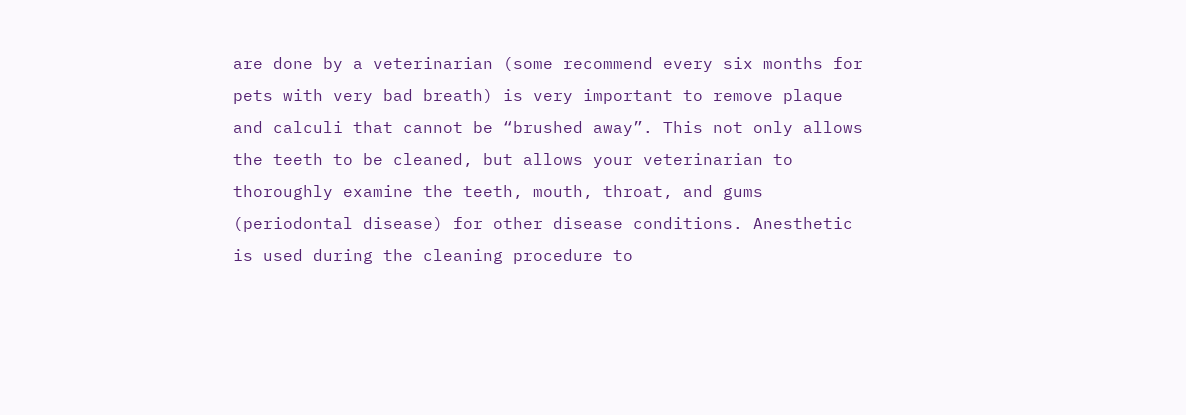are done by a veterinarian (some recommend every six months for pets with very bad breath) is very important to remove plaque and calculi that cannot be “brushed away”. This not only allows the teeth to be cleaned, but allows your veterinarian to thoroughly examine the teeth, mouth, throat, and gums (periodontal disease) for other disease conditions. Anesthetic is used during the cleaning procedure to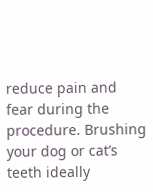reduce pain and fear during the procedure. Brushing your dog or cat’s teeth ideally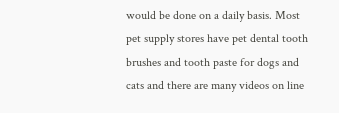would be done on a daily basis. Most pet supply stores have pet dental tooth brushes and tooth paste for dogs and cats and there are many videos on line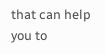that can help you to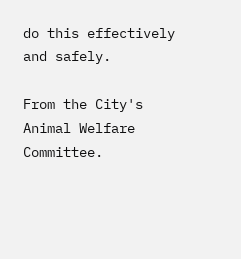do this effectively and safely.

From the City's Animal Welfare Committee.